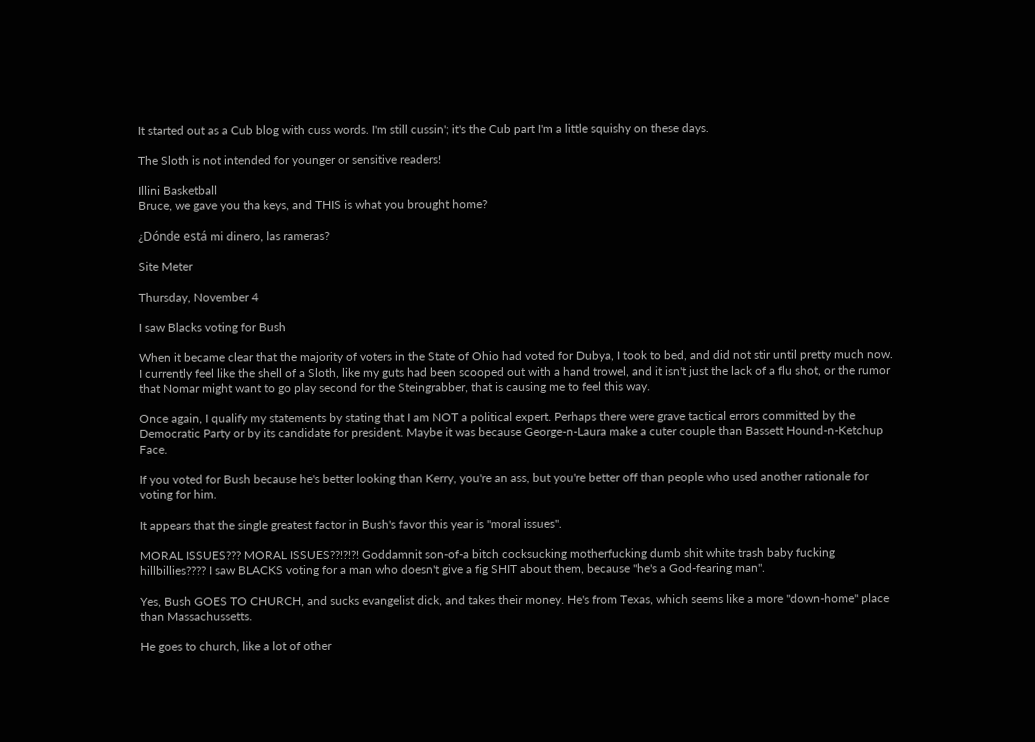It started out as a Cub blog with cuss words. I'm still cussin'; it's the Cub part I'm a little squishy on these days.

The Sloth is not intended for younger or sensitive readers!

Illini Basketball
Bruce, we gave you tha keys, and THIS is what you brought home?

¿Dónde está mi dinero, las rameras?

Site Meter

Thursday, November 4

I saw Blacks voting for Bush

When it became clear that the majority of voters in the State of Ohio had voted for Dubya, I took to bed, and did not stir until pretty much now. I currently feel like the shell of a Sloth, like my guts had been scooped out with a hand trowel, and it isn't just the lack of a flu shot, or the rumor that Nomar might want to go play second for the Steingrabber, that is causing me to feel this way.

Once again, I qualify my statements by stating that I am NOT a political expert. Perhaps there were grave tactical errors committed by the Democratic Party or by its candidate for president. Maybe it was because George-n-Laura make a cuter couple than Bassett Hound-n-Ketchup Face.

If you voted for Bush because he's better looking than Kerry, you're an ass, but you're better off than people who used another rationale for voting for him.

It appears that the single greatest factor in Bush's favor this year is "moral issues".

MORAL ISSUES??? MORAL ISSUES??!?!?! Goddamnit son-of-a bitch cocksucking motherfucking dumb shit white trash baby fucking hillbillies???? I saw BLACKS voting for a man who doesn't give a fig SHIT about them, because "he's a God-fearing man".

Yes, Bush GOES TO CHURCH, and sucks evangelist dick, and takes their money. He's from Texas, which seems like a more "down-home" place than Massachussetts.

He goes to church, like a lot of other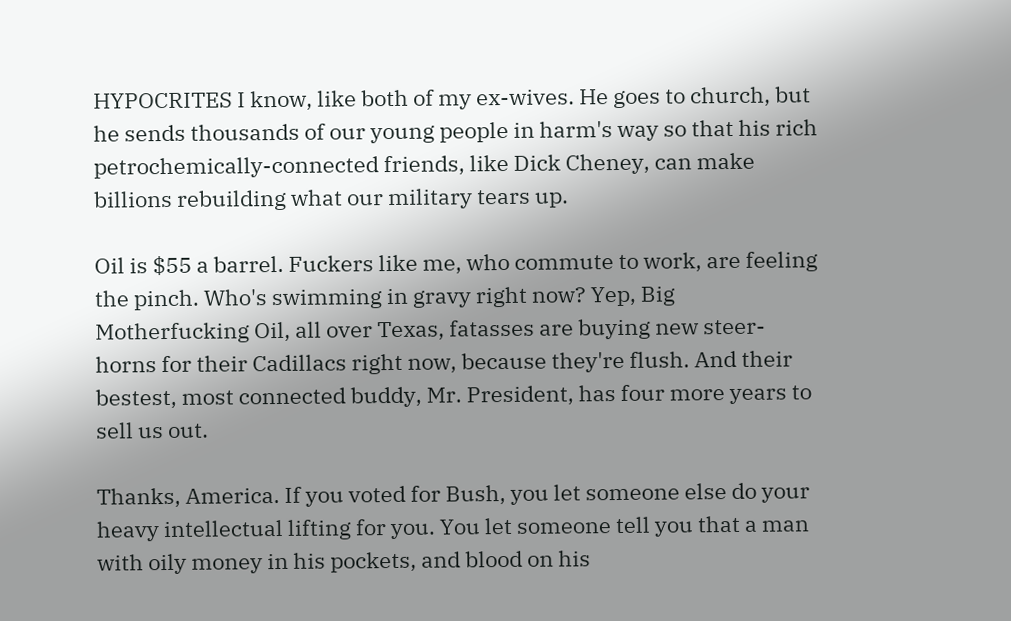HYPOCRITES I know, like both of my ex-wives. He goes to church, but he sends thousands of our young people in harm's way so that his rich petrochemically-connected friends, like Dick Cheney, can make billions rebuilding what our military tears up.

Oil is $55 a barrel. Fuckers like me, who commute to work, are feeling the pinch. Who's swimming in gravy right now? Yep, Big Motherfucking Oil, all over Texas, fatasses are buying new steer-horns for their Cadillacs right now, because they're flush. And their bestest, most connected buddy, Mr. President, has four more years to sell us out.

Thanks, America. If you voted for Bush, you let someone else do your heavy intellectual lifting for you. You let someone tell you that a man with oily money in his pockets, and blood on his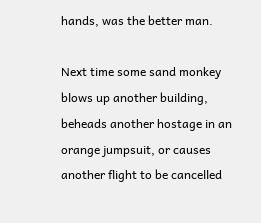hands, was the better man.

Next time some sand monkey blows up another building, beheads another hostage in an orange jumpsuit, or causes another flight to be cancelled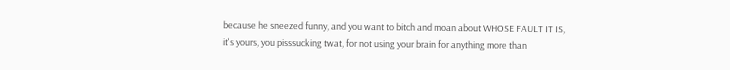because he sneezed funny, and you want to bitch and moan about WHOSE FAULT IT IS, it's yours, you pisssucking twat, for not using your brain for anything more than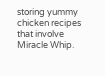storing yummy chicken recipes that involve Miracle Whip.